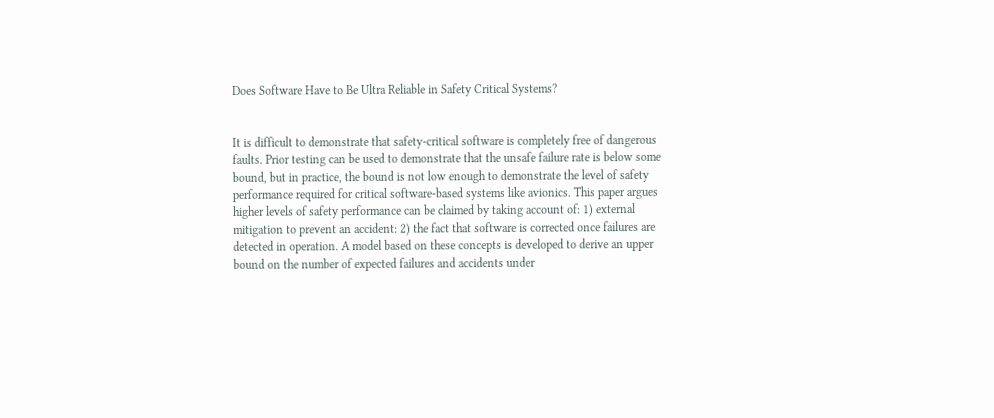Does Software Have to Be Ultra Reliable in Safety Critical Systems?


It is difficult to demonstrate that safety-critical software is completely free of dangerous faults. Prior testing can be used to demonstrate that the unsafe failure rate is below some bound, but in practice, the bound is not low enough to demonstrate the level of safety performance required for critical software-based systems like avionics. This paper argues higher levels of safety performance can be claimed by taking account of: 1) external mitigation to prevent an accident: 2) the fact that software is corrected once failures are detected in operation. A model based on these concepts is developed to derive an upper bound on the number of expected failures and accidents under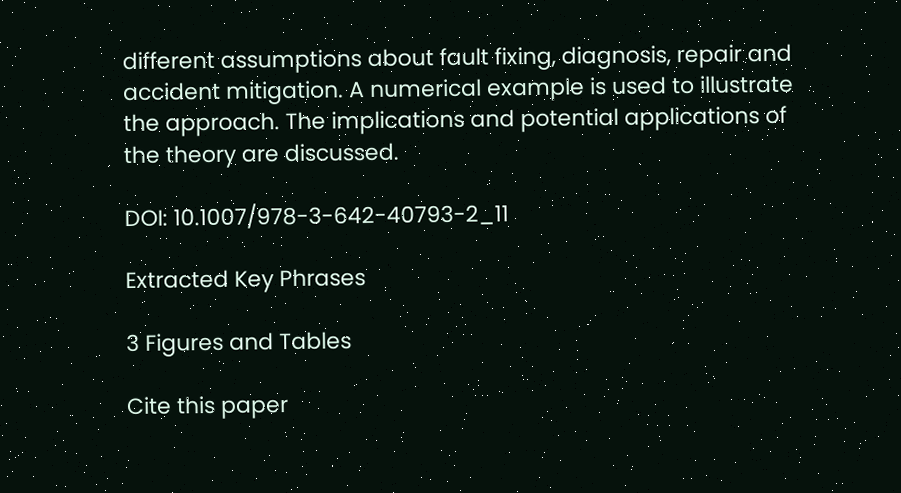different assumptions about fault fixing, diagnosis, repair and accident mitigation. A numerical example is used to illustrate the approach. The implications and potential applications of the theory are discussed.

DOI: 10.1007/978-3-642-40793-2_11

Extracted Key Phrases

3 Figures and Tables

Cite this paper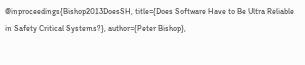@inproceedings{Bishop2013DoesSH, title={Does Software Have to Be Ultra Reliable in Safety Critical Systems?}, author={Peter Bishop},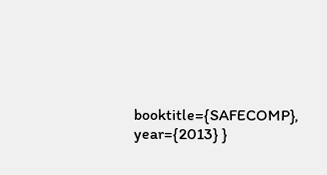booktitle={SAFECOMP}, year={2013} }